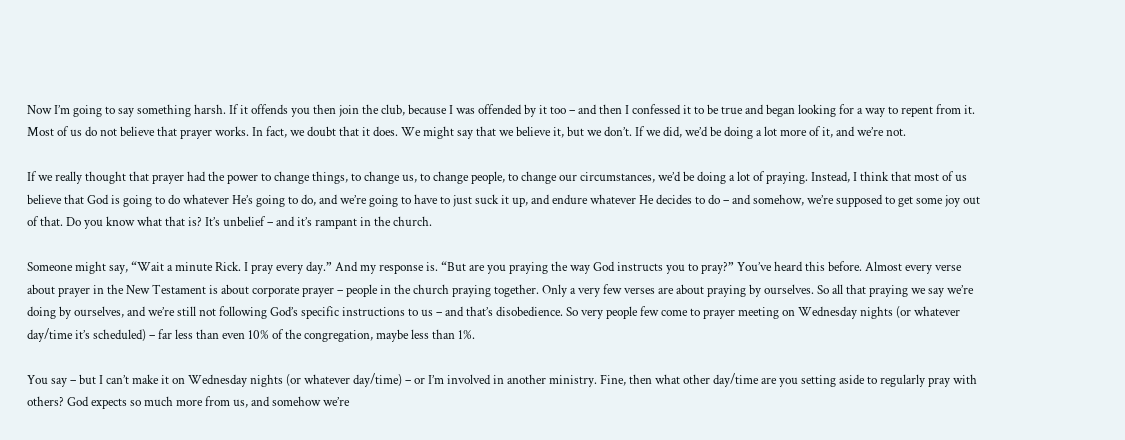Now I’m going to say something harsh. If it offends you then join the club, because I was offended by it too – and then I confessed it to be true and began looking for a way to repent from it. Most of us do not believe that prayer works. In fact, we doubt that it does. We might say that we believe it, but we don’t. If we did, we’d be doing a lot more of it, and we’re not.

If we really thought that prayer had the power to change things, to change us, to change people, to change our circumstances, we’d be doing a lot of praying. Instead, I think that most of us believe that God is going to do whatever He’s going to do, and we’re going to have to just suck it up, and endure whatever He decides to do – and somehow, we’re supposed to get some joy out of that. Do you know what that is? It’s unbelief – and it’s rampant in the church.

Someone might say, “Wait a minute Rick. I pray every day.” And my response is. “But are you praying the way God instructs you to pray?” You’ve heard this before. Almost every verse about prayer in the New Testament is about corporate prayer – people in the church praying together. Only a very few verses are about praying by ourselves. So all that praying we say we’re doing by ourselves, and we’re still not following God’s specific instructions to us – and that’s disobedience. So very people few come to prayer meeting on Wednesday nights (or whatever day/time it’s scheduled) – far less than even 10% of the congregation, maybe less than 1%.

You say – but I can’t make it on Wednesday nights (or whatever day/time) – or I’m involved in another ministry. Fine, then what other day/time are you setting aside to regularly pray with others? God expects so much more from us, and somehow we’re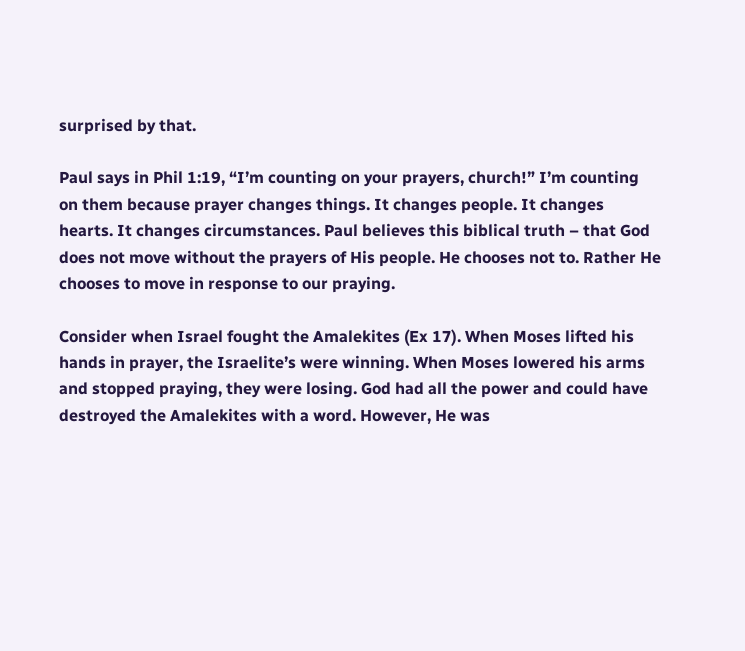surprised by that.

Paul says in Phil 1:19, “I’m counting on your prayers, church!” I’m counting on them because prayer changes things. It changes people. It changes hearts. It changes circumstances. Paul believes this biblical truth – that God does not move without the prayers of His people. He chooses not to. Rather He chooses to move in response to our praying.

Consider when Israel fought the Amalekites (Ex 17). When Moses lifted his hands in prayer, the Israelite’s were winning. When Moses lowered his arms and stopped praying, they were losing. God had all the power and could have destroyed the Amalekites with a word. However, He was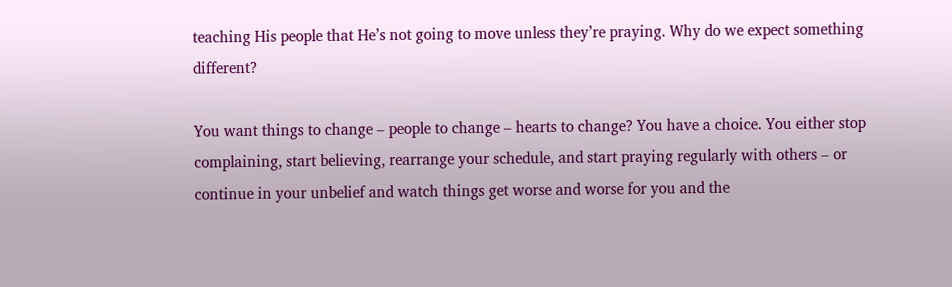teaching His people that He’s not going to move unless they’re praying. Why do we expect something different?

You want things to change – people to change – hearts to change? You have a choice. You either stop complaining, start believing, rearrange your schedule, and start praying regularly with others – or continue in your unbelief and watch things get worse and worse for you and the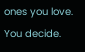ones you love. You decide.